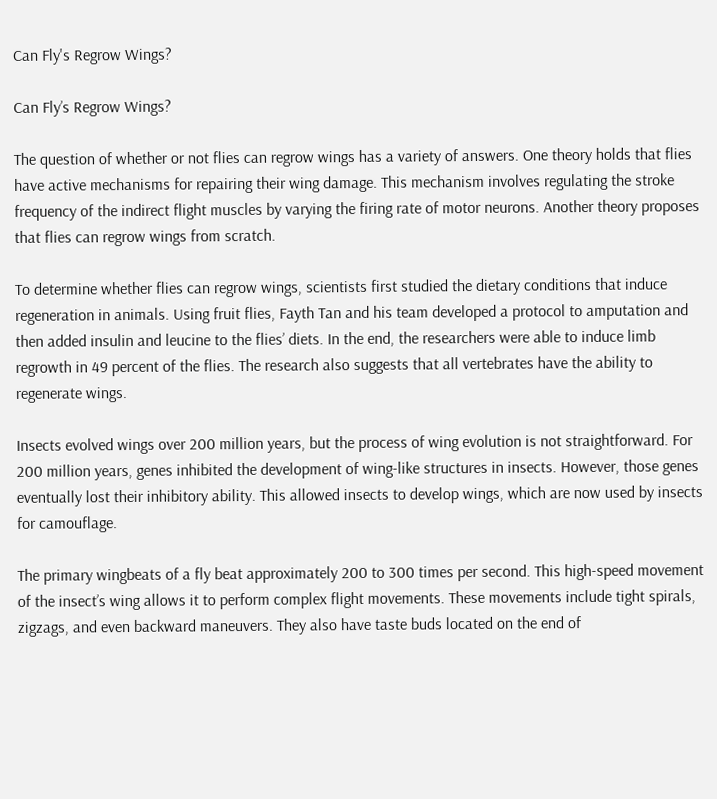Can Fly's Regrow Wings?

Can Fly’s Regrow Wings?

The question of whether or not flies can regrow wings has a variety of answers. One theory holds that flies have active mechanisms for repairing their wing damage. This mechanism involves regulating the stroke frequency of the indirect flight muscles by varying the firing rate of motor neurons. Another theory proposes that flies can regrow wings from scratch.

To determine whether flies can regrow wings, scientists first studied the dietary conditions that induce regeneration in animals. Using fruit flies, Fayth Tan and his team developed a protocol to amputation and then added insulin and leucine to the flies’ diets. In the end, the researchers were able to induce limb regrowth in 49 percent of the flies. The research also suggests that all vertebrates have the ability to regenerate wings.

Insects evolved wings over 200 million years, but the process of wing evolution is not straightforward. For 200 million years, genes inhibited the development of wing-like structures in insects. However, those genes eventually lost their inhibitory ability. This allowed insects to develop wings, which are now used by insects for camouflage.

The primary wingbeats of a fly beat approximately 200 to 300 times per second. This high-speed movement of the insect’s wing allows it to perform complex flight movements. These movements include tight spirals, zigzags, and even backward maneuvers. They also have taste buds located on the end of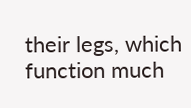their legs, which function much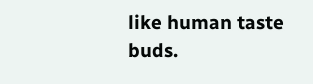like human taste buds.